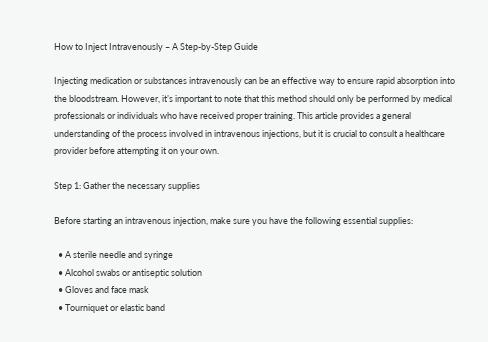How to Inject Intravenously – A Step-by-Step Guide

Injecting medication or substances intravenously can be an effective way to ensure rapid absorption into the bloodstream. However, it’s important to note that this method should only be performed by medical professionals or individuals who have received proper training. This article provides a general understanding of the process involved in intravenous injections, but it is crucial to consult a healthcare provider before attempting it on your own.

Step 1: Gather the necessary supplies

Before starting an intravenous injection, make sure you have the following essential supplies:

  • A sterile needle and syringe
  • Alcohol swabs or antiseptic solution
  • Gloves and face mask
  • Tourniquet or elastic band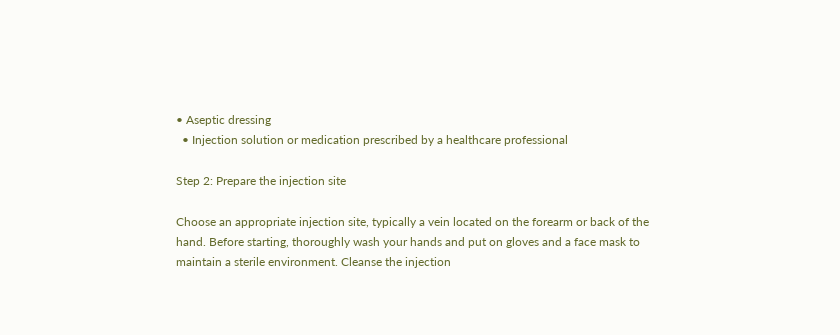• Aseptic dressing
  • Injection solution or medication prescribed by a healthcare professional

Step 2: Prepare the injection site

Choose an appropriate injection site, typically a vein located on the forearm or back of the hand. Before starting, thoroughly wash your hands and put on gloves and a face mask to maintain a sterile environment. Cleanse the injection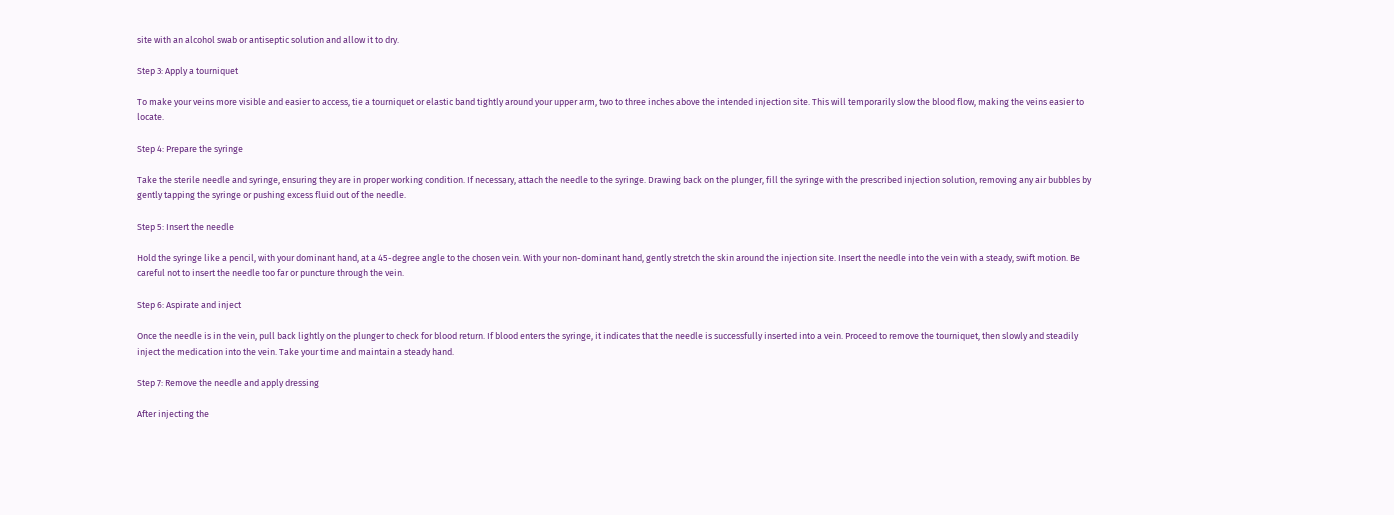site with an alcohol swab or antiseptic solution and allow it to dry.

Step 3: Apply a tourniquet

To make your veins more visible and easier to access, tie a tourniquet or elastic band tightly around your upper arm, two to three inches above the intended injection site. This will temporarily slow the blood flow, making the veins easier to locate.

Step 4: Prepare the syringe

Take the sterile needle and syringe, ensuring they are in proper working condition. If necessary, attach the needle to the syringe. Drawing back on the plunger, fill the syringe with the prescribed injection solution, removing any air bubbles by gently tapping the syringe or pushing excess fluid out of the needle.

Step 5: Insert the needle

Hold the syringe like a pencil, with your dominant hand, at a 45-degree angle to the chosen vein. With your non-dominant hand, gently stretch the skin around the injection site. Insert the needle into the vein with a steady, swift motion. Be careful not to insert the needle too far or puncture through the vein.

Step 6: Aspirate and inject

Once the needle is in the vein, pull back lightly on the plunger to check for blood return. If blood enters the syringe, it indicates that the needle is successfully inserted into a vein. Proceed to remove the tourniquet, then slowly and steadily inject the medication into the vein. Take your time and maintain a steady hand.

Step 7: Remove the needle and apply dressing

After injecting the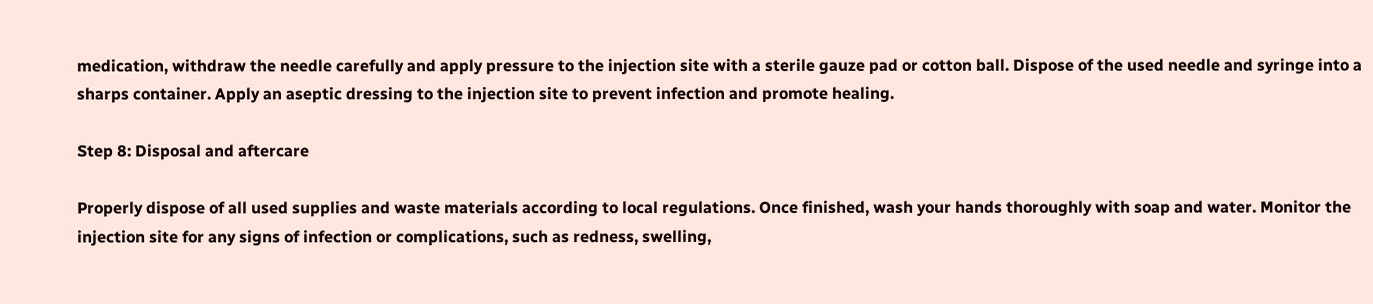medication, withdraw the needle carefully and apply pressure to the injection site with a sterile gauze pad or cotton ball. Dispose of the used needle and syringe into a sharps container. Apply an aseptic dressing to the injection site to prevent infection and promote healing.

Step 8: Disposal and aftercare

Properly dispose of all used supplies and waste materials according to local regulations. Once finished, wash your hands thoroughly with soap and water. Monitor the injection site for any signs of infection or complications, such as redness, swelling,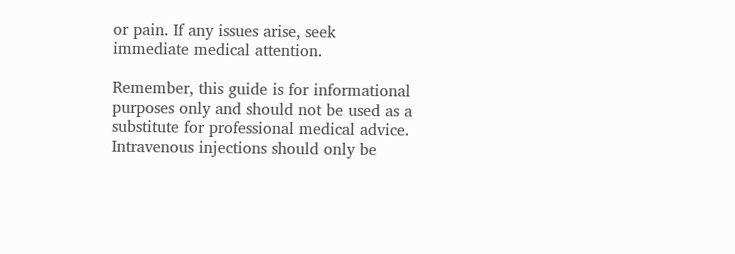or pain. If any issues arise, seek immediate medical attention.

Remember, this guide is for informational purposes only and should not be used as a substitute for professional medical advice. Intravenous injections should only be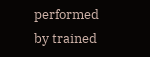performed by trained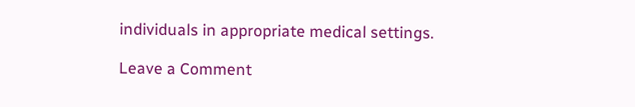individuals in appropriate medical settings.

Leave a Comment